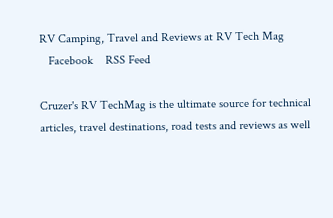RV Camping, Travel and Reviews at RV Tech Mag
   Facebook    RSS Feed

Cruzer's RV TechMag is the ultimate source for technical articles, travel destinations, road tests and reviews as well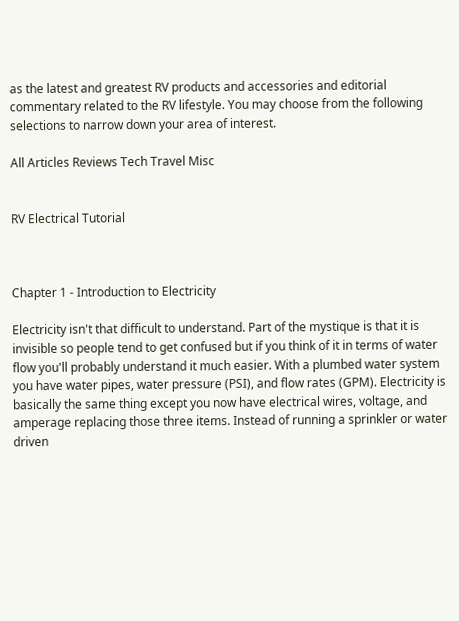as the latest and greatest RV products and accessories and editorial commentary related to the RV lifestyle. You may choose from the following selections to narrow down your area of interest.

All Articles Reviews Tech Travel Misc


RV Electrical Tutorial



Chapter 1 - Introduction to Electricity

Electricity isn't that difficult to understand. Part of the mystique is that it is invisible so people tend to get confused but if you think of it in terms of water flow you'll probably understand it much easier. With a plumbed water system you have water pipes, water pressure (PSI), and flow rates (GPM). Electricity is basically the same thing except you now have electrical wires, voltage, and amperage replacing those three items. Instead of running a sprinkler or water driven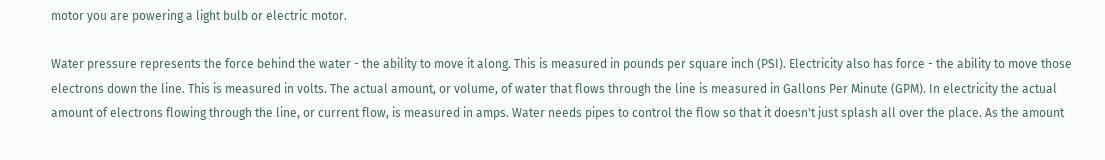motor you are powering a light bulb or electric motor.

Water pressure represents the force behind the water - the ability to move it along. This is measured in pounds per square inch (PSI). Electricity also has force - the ability to move those electrons down the line. This is measured in volts. The actual amount, or volume, of water that flows through the line is measured in Gallons Per Minute (GPM). In electricity the actual amount of electrons flowing through the line, or current flow, is measured in amps. Water needs pipes to control the flow so that it doesn't just splash all over the place. As the amount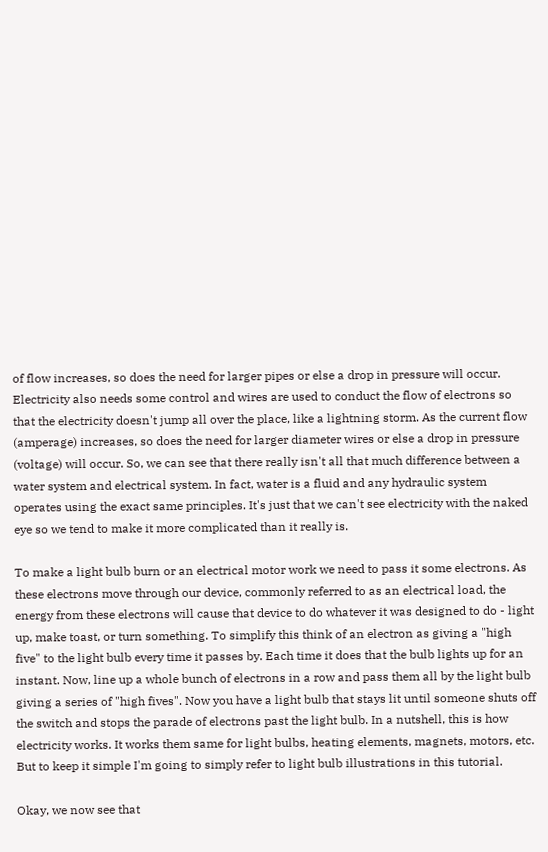of flow increases, so does the need for larger pipes or else a drop in pressure will occur. Electricity also needs some control and wires are used to conduct the flow of electrons so that the electricity doesn't jump all over the place, like a lightning storm. As the current flow (amperage) increases, so does the need for larger diameter wires or else a drop in pressure (voltage) will occur. So, we can see that there really isn't all that much difference between a water system and electrical system. In fact, water is a fluid and any hydraulic system operates using the exact same principles. It's just that we can't see electricity with the naked eye so we tend to make it more complicated than it really is.

To make a light bulb burn or an electrical motor work we need to pass it some electrons. As these electrons move through our device, commonly referred to as an electrical load, the energy from these electrons will cause that device to do whatever it was designed to do - light up, make toast, or turn something. To simplify this think of an electron as giving a "high five" to the light bulb every time it passes by. Each time it does that the bulb lights up for an instant. Now, line up a whole bunch of electrons in a row and pass them all by the light bulb giving a series of "high fives". Now you have a light bulb that stays lit until someone shuts off the switch and stops the parade of electrons past the light bulb. In a nutshell, this is how electricity works. It works them same for light bulbs, heating elements, magnets, motors, etc. But to keep it simple I'm going to simply refer to light bulb illustrations in this tutorial.

Okay, we now see that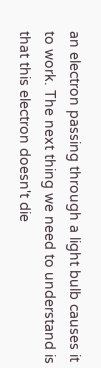an electron passing through a light bulb causes it to work. The next thing we need to understand is that this electron doesn't die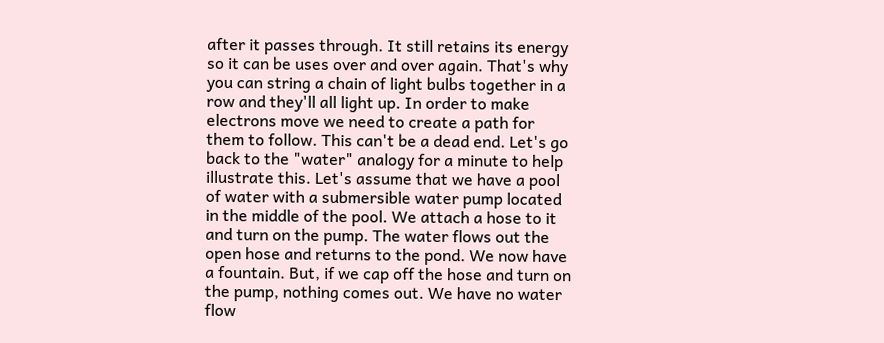after it passes through. It still retains its energy so it can be uses over and over again. That's why you can string a chain of light bulbs together in a row and they'll all light up. In order to make electrons move we need to create a path for them to follow. This can't be a dead end. Let's go back to the "water" analogy for a minute to help illustrate this. Let's assume that we have a pool of water with a submersible water pump located in the middle of the pool. We attach a hose to it and turn on the pump. The water flows out the open hose and returns to the pond. We now have a fountain. But, if we cap off the hose and turn on the pump, nothing comes out. We have no water flow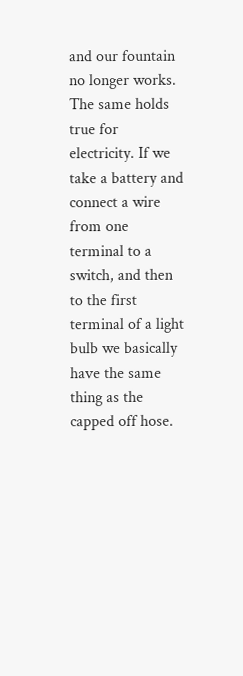and our fountain no longer works. The same holds true for electricity. If we take a battery and connect a wire from one terminal to a switch, and then to the first terminal of a light bulb we basically have the same thing as the capped off hose.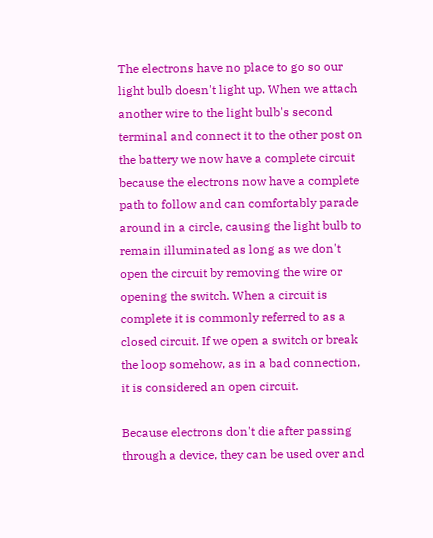The electrons have no place to go so our light bulb doesn't light up. When we attach another wire to the light bulb's second terminal and connect it to the other post on the battery we now have a complete circuit because the electrons now have a complete path to follow and can comfortably parade around in a circle, causing the light bulb to remain illuminated as long as we don't open the circuit by removing the wire or opening the switch. When a circuit is complete it is commonly referred to as a closed circuit. If we open a switch or break the loop somehow, as in a bad connection, it is considered an open circuit.

Because electrons don't die after passing through a device, they can be used over and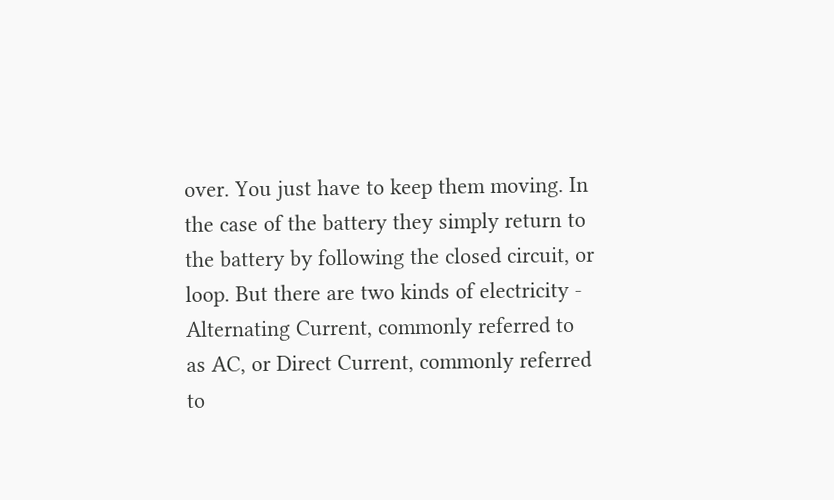over. You just have to keep them moving. In the case of the battery they simply return to the battery by following the closed circuit, or loop. But there are two kinds of electricity - Alternating Current, commonly referred to as AC, or Direct Current, commonly referred to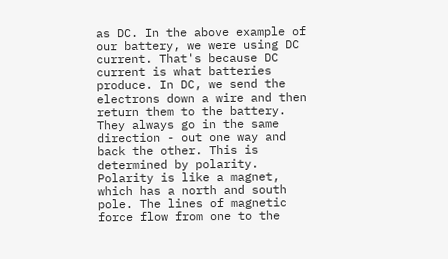as DC. In the above example of our battery, we were using DC current. That's because DC current is what batteries produce. In DC, we send the electrons down a wire and then return them to the battery. They always go in the same direction - out one way and back the other. This is determined by polarity. Polarity is like a magnet, which has a north and south pole. The lines of magnetic force flow from one to the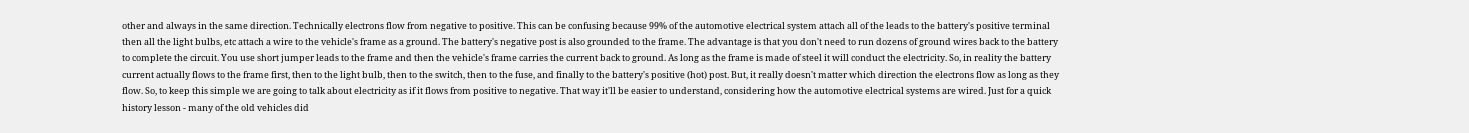other and always in the same direction. Technically electrons flow from negative to positive. This can be confusing because 99% of the automotive electrical system attach all of the leads to the battery's positive terminal then all the light bulbs, etc attach a wire to the vehicle's frame as a ground. The battery's negative post is also grounded to the frame. The advantage is that you don't need to run dozens of ground wires back to the battery to complete the circuit. You use short jumper leads to the frame and then the vehicle's frame carries the current back to ground. As long as the frame is made of steel it will conduct the electricity. So, in reality the battery current actually flows to the frame first, then to the light bulb, then to the switch, then to the fuse, and finally to the battery's positive (hot) post. But, it really doesn't matter which direction the electrons flow as long as they flow. So, to keep this simple we are going to talk about electricity as if it flows from positive to negative. That way it'll be easier to understand, considering how the automotive electrical systems are wired. Just for a quick history lesson - many of the old vehicles did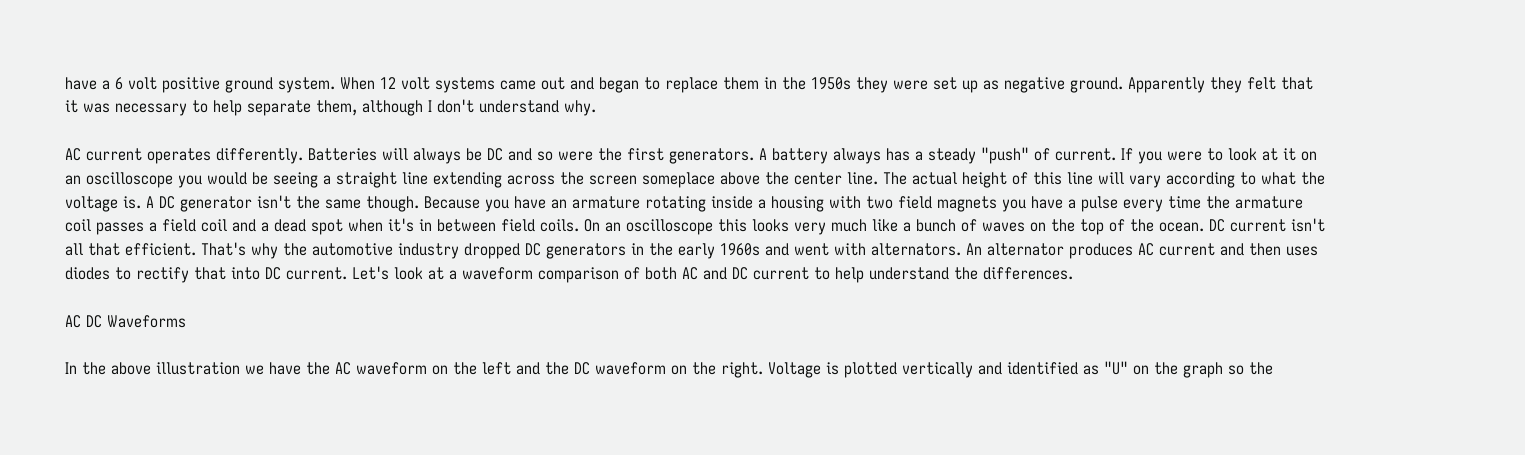have a 6 volt positive ground system. When 12 volt systems came out and began to replace them in the 1950s they were set up as negative ground. Apparently they felt that it was necessary to help separate them, although I don't understand why.

AC current operates differently. Batteries will always be DC and so were the first generators. A battery always has a steady "push" of current. If you were to look at it on an oscilloscope you would be seeing a straight line extending across the screen someplace above the center line. The actual height of this line will vary according to what the voltage is. A DC generator isn't the same though. Because you have an armature rotating inside a housing with two field magnets you have a pulse every time the armature coil passes a field coil and a dead spot when it's in between field coils. On an oscilloscope this looks very much like a bunch of waves on the top of the ocean. DC current isn't all that efficient. That's why the automotive industry dropped DC generators in the early 1960s and went with alternators. An alternator produces AC current and then uses diodes to rectify that into DC current. Let's look at a waveform comparison of both AC and DC current to help understand the differences.

AC DC Waveforms

In the above illustration we have the AC waveform on the left and the DC waveform on the right. Voltage is plotted vertically and identified as "U" on the graph so the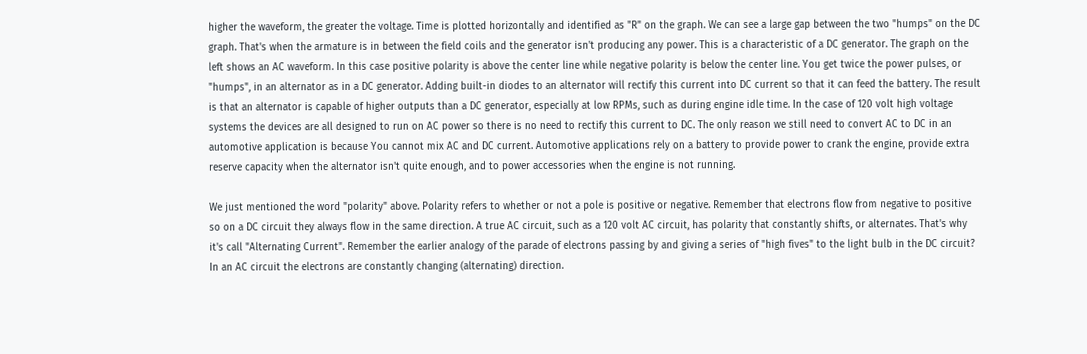higher the waveform, the greater the voltage. Time is plotted horizontally and identified as "R" on the graph. We can see a large gap between the two "humps" on the DC graph. That's when the armature is in between the field coils and the generator isn't producing any power. This is a characteristic of a DC generator. The graph on the left shows an AC waveform. In this case positive polarity is above the center line while negative polarity is below the center line. You get twice the power pulses, or "humps", in an alternator as in a DC generator. Adding built-in diodes to an alternator will rectify this current into DC current so that it can feed the battery. The result is that an alternator is capable of higher outputs than a DC generator, especially at low RPMs, such as during engine idle time. In the case of 120 volt high voltage systems the devices are all designed to run on AC power so there is no need to rectify this current to DC. The only reason we still need to convert AC to DC in an automotive application is because You cannot mix AC and DC current. Automotive applications rely on a battery to provide power to crank the engine, provide extra reserve capacity when the alternator isn't quite enough, and to power accessories when the engine is not running.

We just mentioned the word "polarity" above. Polarity refers to whether or not a pole is positive or negative. Remember that electrons flow from negative to positive so on a DC circuit they always flow in the same direction. A true AC circuit, such as a 120 volt AC circuit, has polarity that constantly shifts, or alternates. That's why it's call "Alternating Current". Remember the earlier analogy of the parade of electrons passing by and giving a series of "high fives" to the light bulb in the DC circuit? In an AC circuit the electrons are constantly changing (alternating) direction.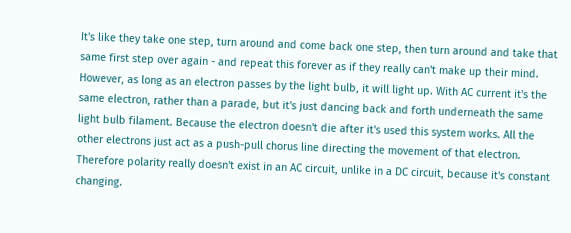It's like they take one step, turn around and come back one step, then turn around and take that same first step over again - and repeat this forever as if they really can't make up their mind. However, as long as an electron passes by the light bulb, it will light up. With AC current it's the same electron, rather than a parade, but it's just dancing back and forth underneath the same light bulb filament. Because the electron doesn't die after it's used this system works. All the other electrons just act as a push-pull chorus line directing the movement of that electron. Therefore polarity really doesn't exist in an AC circuit, unlike in a DC circuit, because it's constant changing.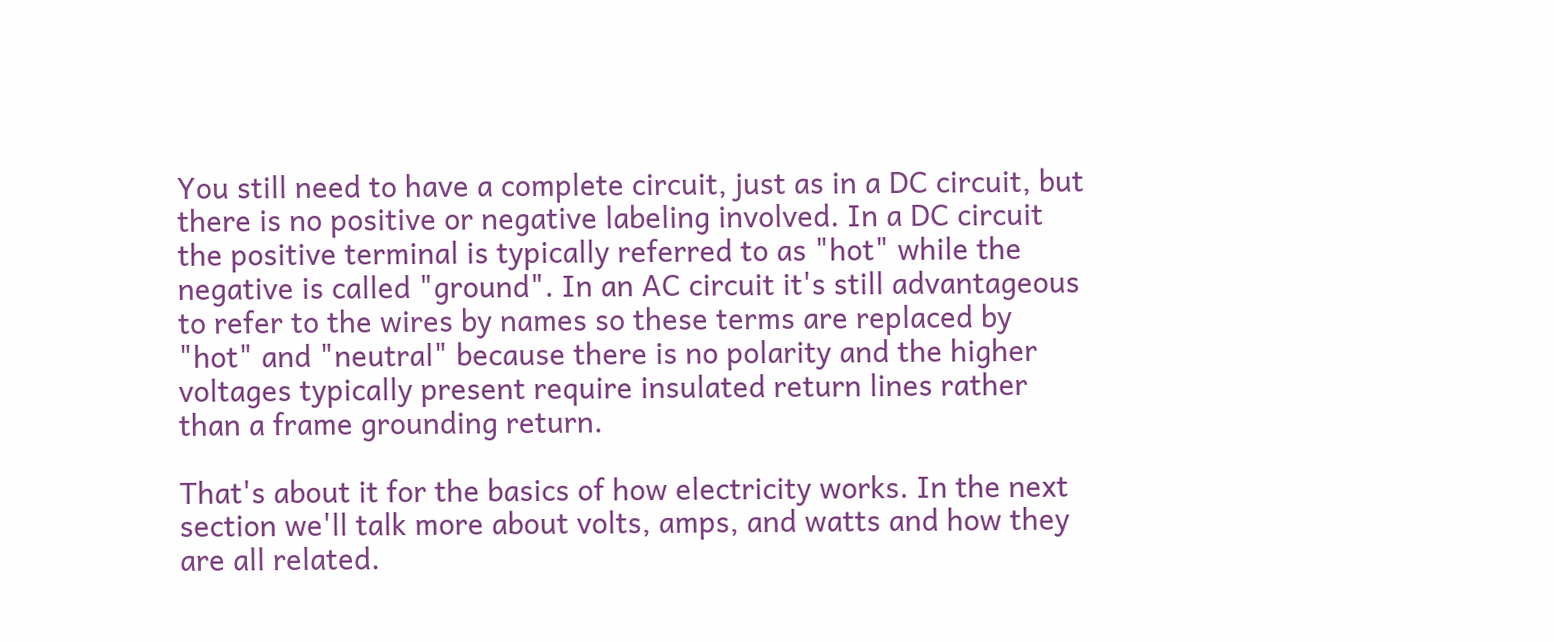You still need to have a complete circuit, just as in a DC circuit, but there is no positive or negative labeling involved. In a DC circuit the positive terminal is typically referred to as "hot" while the negative is called "ground". In an AC circuit it's still advantageous to refer to the wires by names so these terms are replaced by "hot" and "neutral" because there is no polarity and the higher voltages typically present require insulated return lines rather than a frame grounding return.

That's about it for the basics of how electricity works. In the next section we'll talk more about volts, amps, and watts and how they are all related.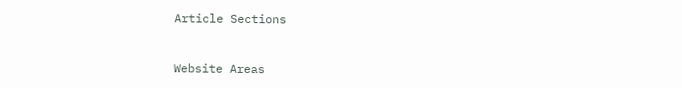Article Sections


Website Areas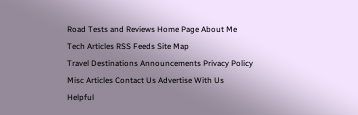Road Tests and Reviews Home Page About Me
Tech Articles RSS Feeds Site Map
Travel Destinations Announcements Privacy Policy
Misc Articles Contact Us Advertise With Us
Helpful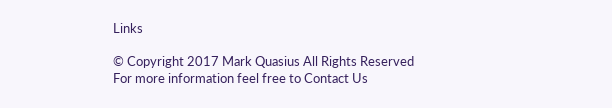Links

© Copyright 2017 Mark Quasius All Rights Reserved
For more information feel free to Contact Us